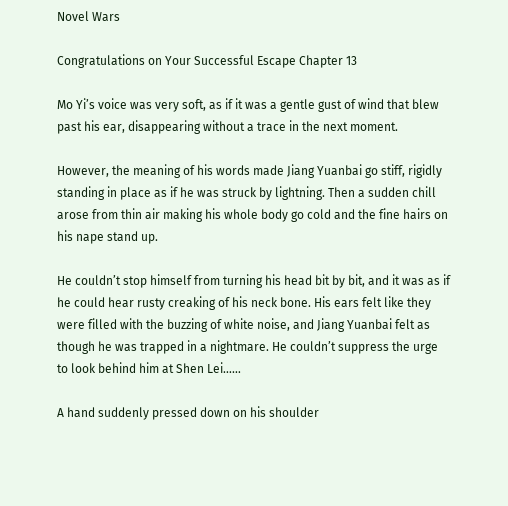Novel Wars

Congratulations on Your Successful Escape Chapter 13

Mo Yi’s voice was very soft, as if it was a gentle gust of wind that blew past his ear, disappearing without a trace in the next moment.

However, the meaning of his words made Jiang Yuanbai go stiff, rigidly standing in place as if he was struck by lightning. Then a sudden chill arose from thin air making his whole body go cold and the fine hairs on his nape stand up.

He couldn’t stop himself from turning his head bit by bit, and it was as if he could hear rusty creaking of his neck bone. His ears felt like they were filled with the buzzing of white noise, and Jiang Yuanbai felt as though he was trapped in a nightmare. He couldn’t suppress the urge to look behind him at Shen Lei……

A hand suddenly pressed down on his shoulder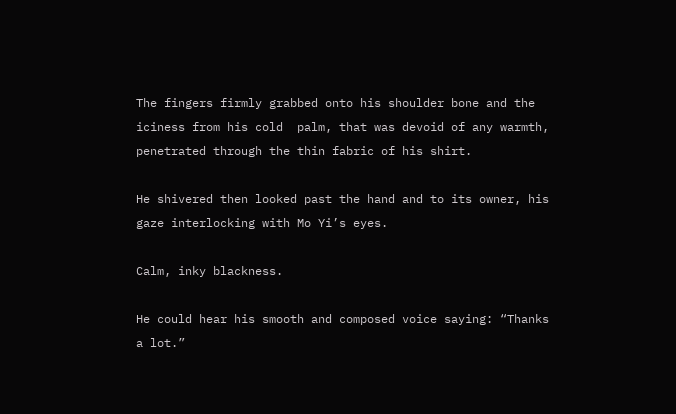The fingers firmly grabbed onto his shoulder bone and the iciness from his cold  palm, that was devoid of any warmth, penetrated through the thin fabric of his shirt.

He shivered then looked past the hand and to its owner, his gaze interlocking with Mo Yi’s eyes.

Calm, inky blackness.

He could hear his smooth and composed voice saying: “Thanks a lot.”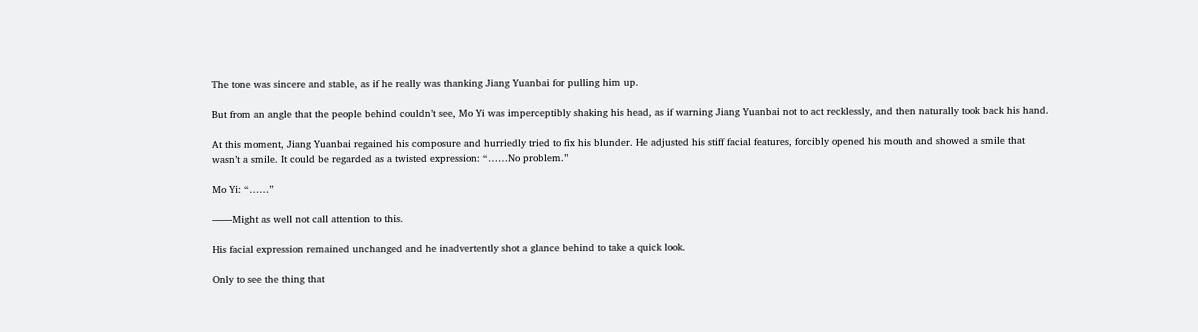The tone was sincere and stable, as if he really was thanking Jiang Yuanbai for pulling him up.

But from an angle that the people behind couldn’t see, Mo Yi was imperceptibly shaking his head, as if warning Jiang Yuanbai not to act recklessly, and then naturally took back his hand.

At this moment, Jiang Yuanbai regained his composure and hurriedly tried to fix his blunder. He adjusted his stiff facial features, forcibly opened his mouth and showed a smile that wasn’t a smile. It could be regarded as a twisted expression: “……No problem.”

Mo Yi: “……”

——Might as well not call attention to this.

His facial expression remained unchanged and he inadvertently shot a glance behind to take a quick look.

Only to see the thing that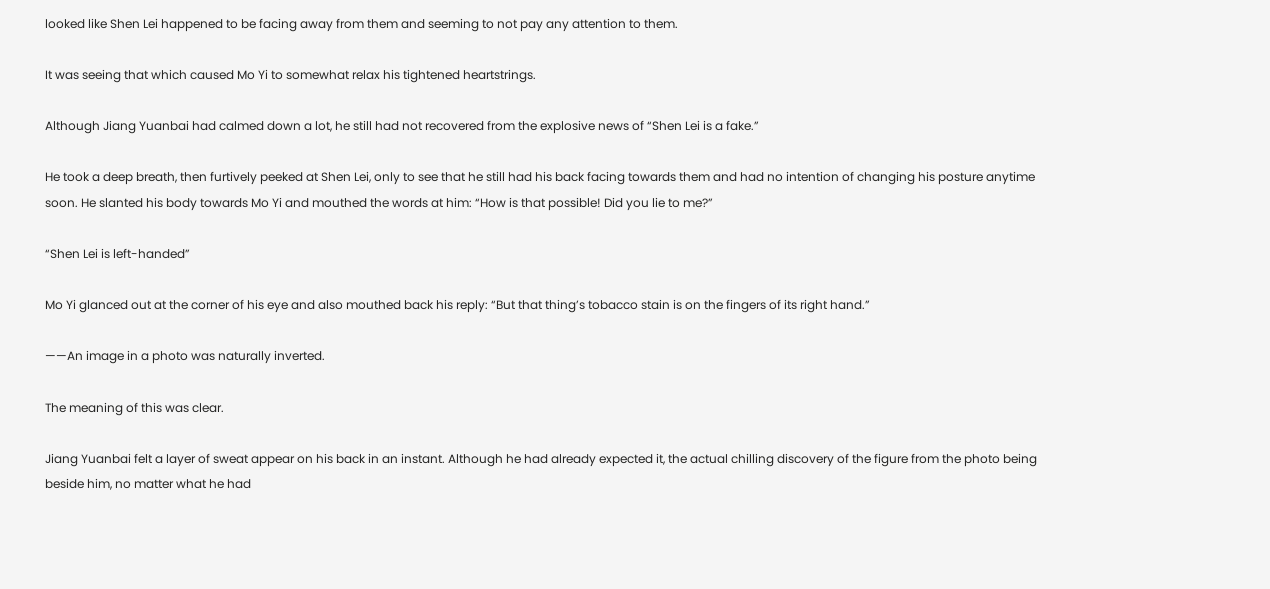looked like Shen Lei happened to be facing away from them and seeming to not pay any attention to them.

It was seeing that which caused Mo Yi to somewhat relax his tightened heartstrings.

Although Jiang Yuanbai had calmed down a lot, he still had not recovered from the explosive news of “Shen Lei is a fake.”

He took a deep breath, then furtively peeked at Shen Lei, only to see that he still had his back facing towards them and had no intention of changing his posture anytime soon. He slanted his body towards Mo Yi and mouthed the words at him: “How is that possible! Did you lie to me?”

“Shen Lei is left-handed”

Mo Yi glanced out at the corner of his eye and also mouthed back his reply: “But that thing’s tobacco stain is on the fingers of its right hand.”

——An image in a photo was naturally inverted.

The meaning of this was clear.

Jiang Yuanbai felt a layer of sweat appear on his back in an instant. Although he had already expected it, the actual chilling discovery of the figure from the photo being beside him, no matter what he had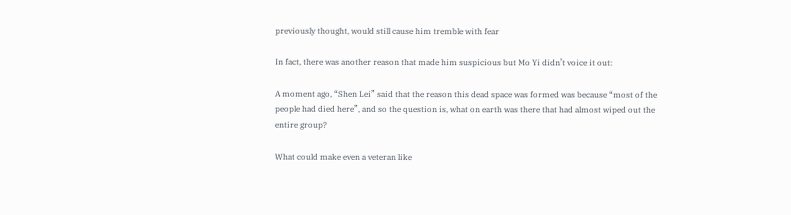previously thought, would still cause him tremble with fear

In fact, there was another reason that made him suspicious but Mo Yi didn’t voice it out:

A moment ago, “Shen Lei” said that the reason this dead space was formed was because “most of the people had died here”, and so the question is, what on earth was there that had almost wiped out the entire group?

What could make even a veteran like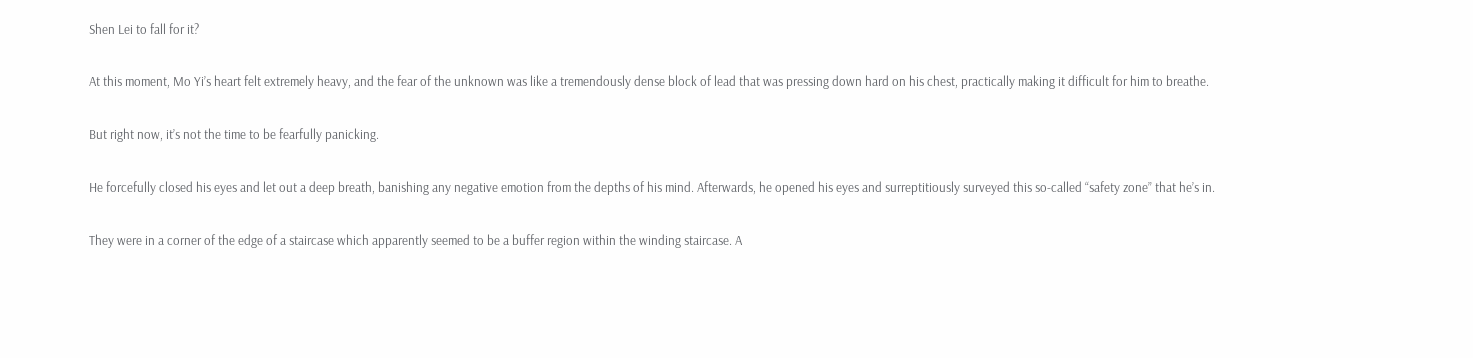Shen Lei to fall for it?

At this moment, Mo Yi’s heart felt extremely heavy, and the fear of the unknown was like a tremendously dense block of lead that was pressing down hard on his chest, practically making it difficult for him to breathe.

But right now, it’s not the time to be fearfully panicking.

He forcefully closed his eyes and let out a deep breath, banishing any negative emotion from the depths of his mind. Afterwards, he opened his eyes and surreptitiously surveyed this so-called “safety zone” that he’s in.

They were in a corner of the edge of a staircase which apparently seemed to be a buffer region within the winding staircase. A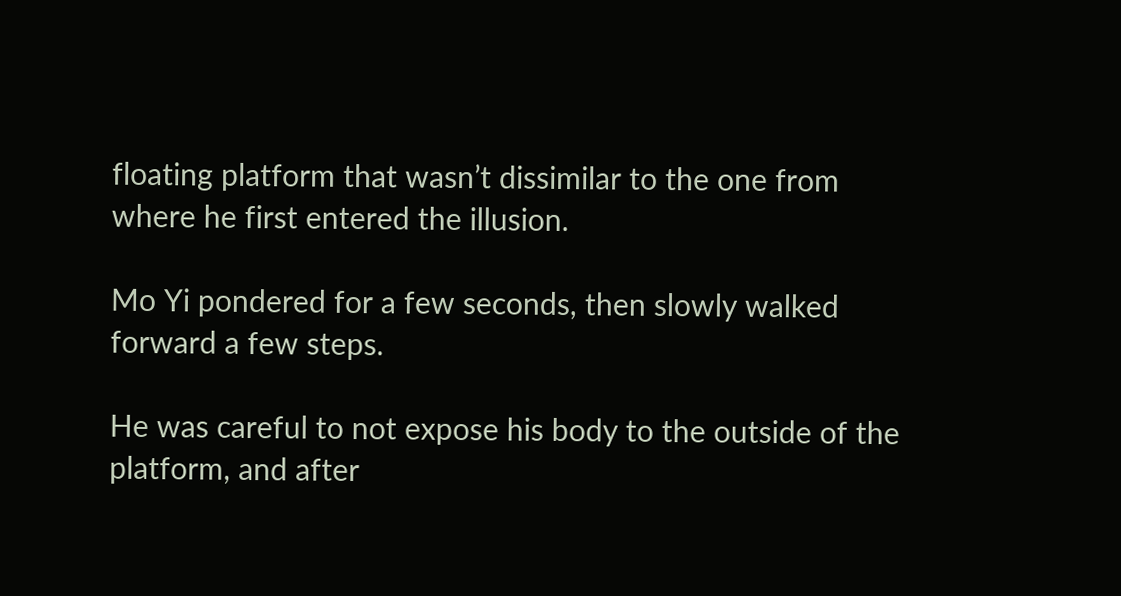floating platform that wasn’t dissimilar to the one from where he first entered the illusion.

Mo Yi pondered for a few seconds, then slowly walked forward a few steps.

He was careful to not expose his body to the outside of the platform, and after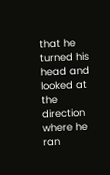that he turned his head and looked at the direction where he ran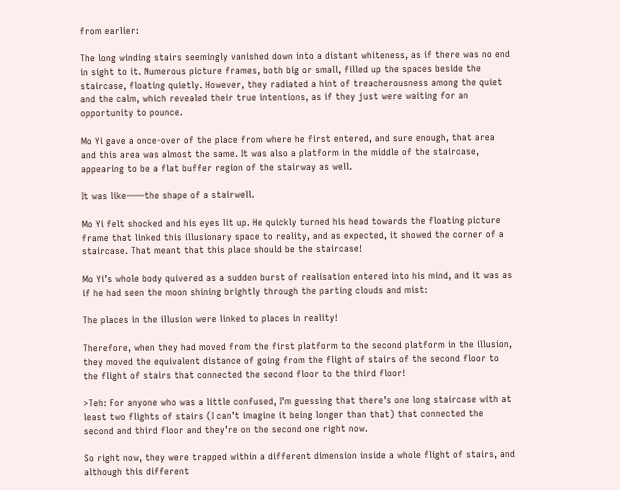from earlier:

The long winding stairs seemingly vanished down into a distant whiteness, as if there was no end in sight to it. Numerous picture frames, both big or small, filled up the spaces beside the staircase, floating quietly. However, they radiated a hint of treacherousness among the quiet and the calm, which revealed their true intentions, as if they just were waiting for an opportunity to pounce.

Mo Yi gave a once-over of the place from where he first entered, and sure enough, that area and this area was almost the same. It was also a platform in the middle of the staircase, appearing to be a flat buffer region of the stairway as well.

It was like——the shape of a stairwell.

Mo Yi felt shocked and his eyes lit up. He quickly turned his head towards the floating picture frame that linked this illusionary space to reality, and as expected, it showed the corner of a staircase. That meant that this place should be the staircase!

Mo Yi’s whole body quivered as a sudden burst of realisation entered into his mind, and it was as if he had seen the moon shining brightly through the parting clouds and mist:

The places in the illusion were linked to places in reality!

Therefore, when they had moved from the first platform to the second platform in the illusion, they moved the equivalent distance of going from the flight of stairs of the second floor to the flight of stairs that connected the second floor to the third floor!

>Teh: For anyone who was a little confused, I’m guessing that there’s one long staircase with at least two flights of stairs (I can’t imagine it being longer than that) that connected the second and third floor and they’re on the second one right now.

So right now, they were trapped within a different dimension inside a whole flight of stairs, and although this different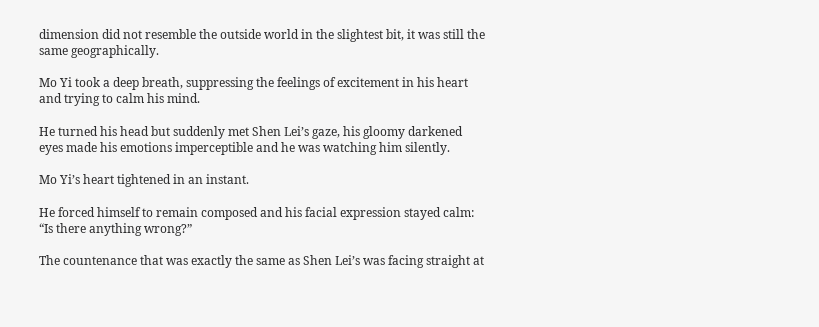dimension did not resemble the outside world in the slightest bit, it was still the same geographically.

Mo Yi took a deep breath, suppressing the feelings of excitement in his heart and trying to calm his mind.

He turned his head but suddenly met Shen Lei’s gaze, his gloomy darkened eyes made his emotions imperceptible and he was watching him silently.

Mo Yi’s heart tightened in an instant.

He forced himself to remain composed and his facial expression stayed calm: “Is there anything wrong?”

The countenance that was exactly the same as Shen Lei’s was facing straight at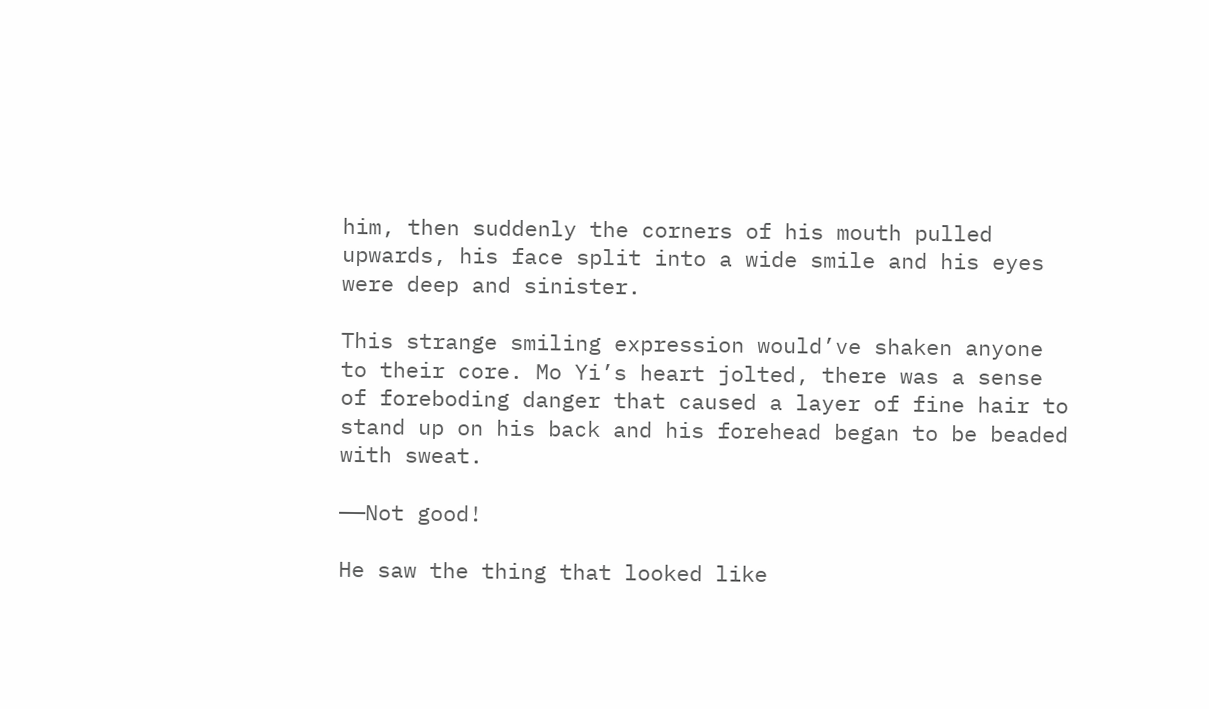him, then suddenly the corners of his mouth pulled upwards, his face split into a wide smile and his eyes were deep and sinister.

This strange smiling expression would’ve shaken anyone to their core. Mo Yi’s heart jolted, there was a sense of foreboding danger that caused a layer of fine hair to stand up on his back and his forehead began to be beaded with sweat.

——Not good!

He saw the thing that looked like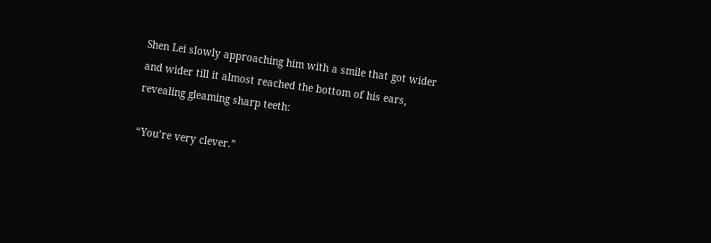Shen Lei slowly approaching him with a smile that got wider and wider till it almost reached the bottom of his ears, revealing gleaming sharp teeth:

“You’re very clever.”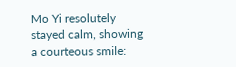Mo Yi resolutely stayed calm, showing a courteous smile: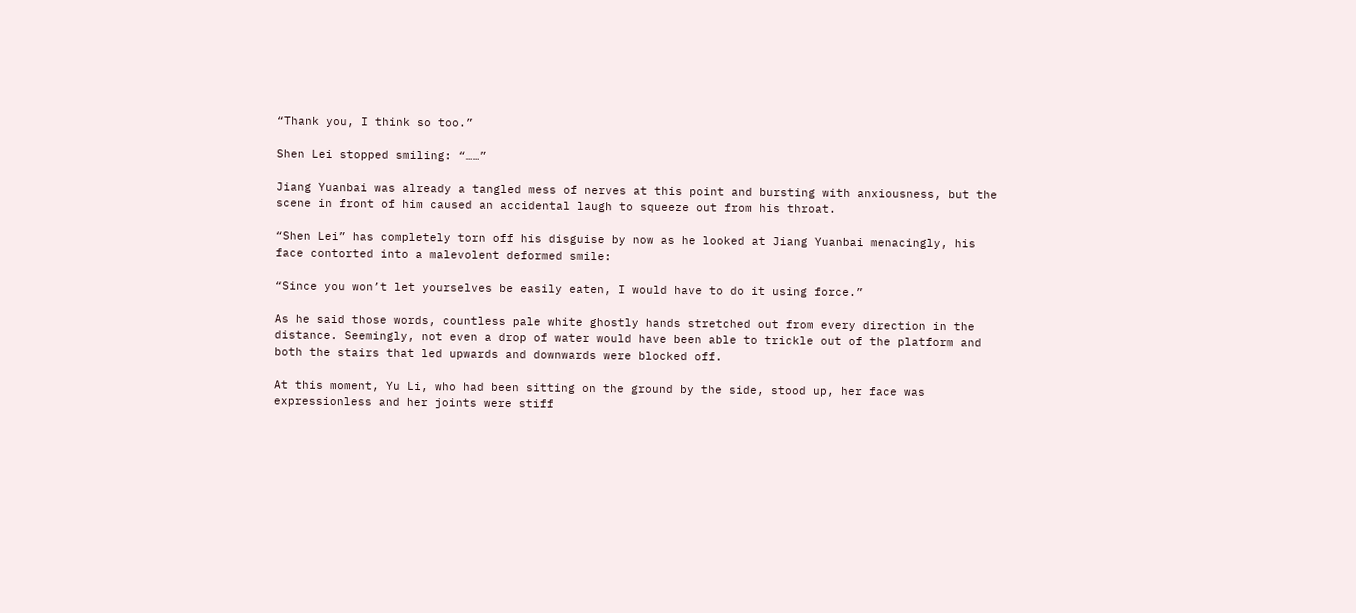“Thank you, I think so too.”

Shen Lei stopped smiling: “……”

Jiang Yuanbai was already a tangled mess of nerves at this point and bursting with anxiousness, but the scene in front of him caused an accidental laugh to squeeze out from his throat.

“Shen Lei” has completely torn off his disguise by now as he looked at Jiang Yuanbai menacingly, his face contorted into a malevolent deformed smile:

“Since you won’t let yourselves be easily eaten, I would have to do it using force.”

As he said those words, countless pale white ghostly hands stretched out from every direction in the distance. Seemingly, not even a drop of water would have been able to trickle out of the platform and both the stairs that led upwards and downwards were blocked off.

At this moment, Yu Li, who had been sitting on the ground by the side, stood up, her face was expressionless and her joints were stiff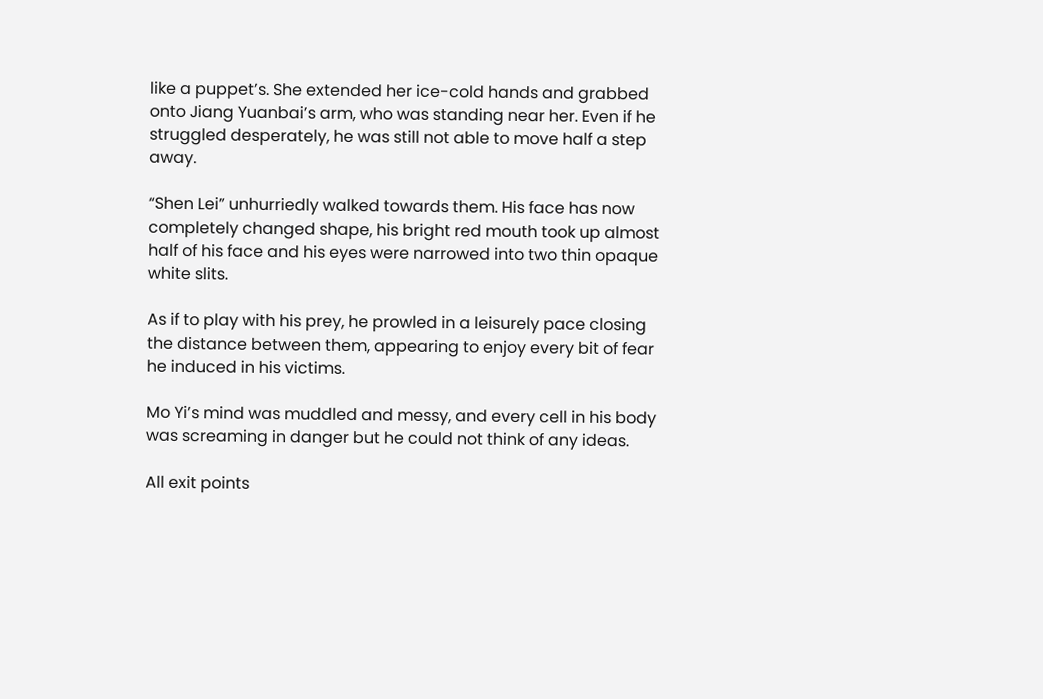like a puppet’s. She extended her ice-cold hands and grabbed onto Jiang Yuanbai’s arm, who was standing near her. Even if he struggled desperately, he was still not able to move half a step away.

“Shen Lei” unhurriedly walked towards them. His face has now completely changed shape, his bright red mouth took up almost half of his face and his eyes were narrowed into two thin opaque white slits.

As if to play with his prey, he prowled in a leisurely pace closing the distance between them, appearing to enjoy every bit of fear he induced in his victims.

Mo Yi’s mind was muddled and messy, and every cell in his body was screaming in danger but he could not think of any ideas.

All exit points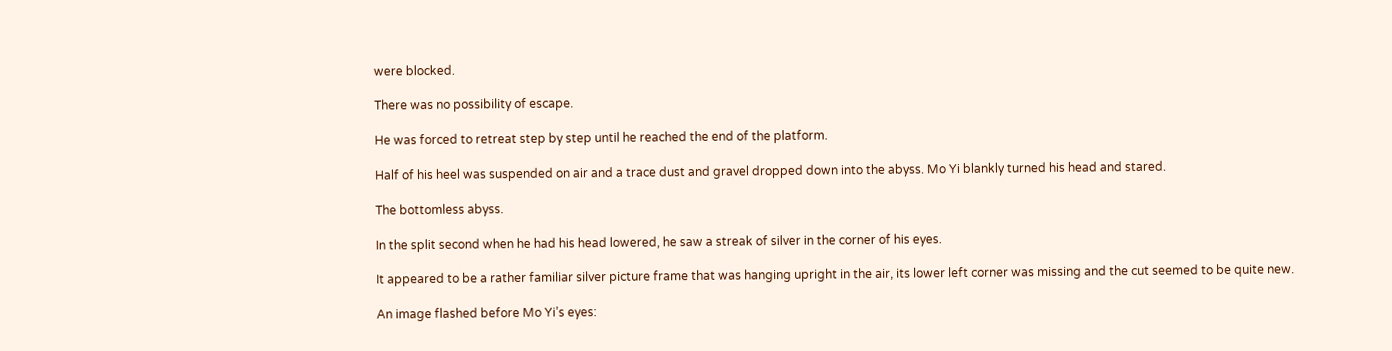were blocked.

There was no possibility of escape.

He was forced to retreat step by step until he reached the end of the platform.

Half of his heel was suspended on air and a trace dust and gravel dropped down into the abyss. Mo Yi blankly turned his head and stared.

The bottomless abyss.

In the split second when he had his head lowered, he saw a streak of silver in the corner of his eyes.

It appeared to be a rather familiar silver picture frame that was hanging upright in the air, its lower left corner was missing and the cut seemed to be quite new.

An image flashed before Mo Yi’s eyes: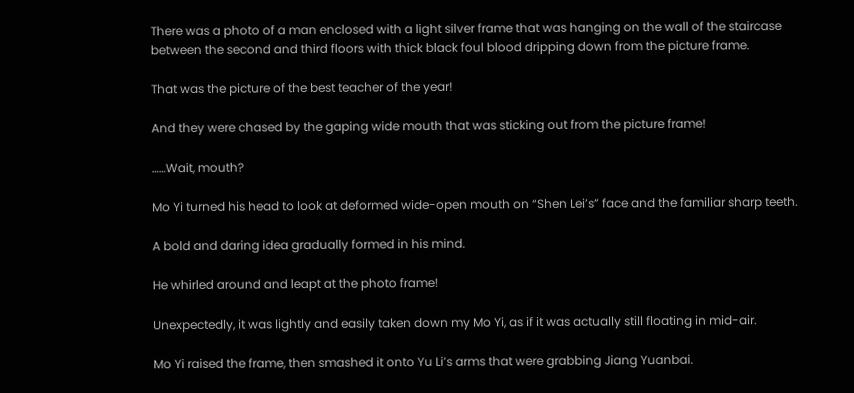There was a photo of a man enclosed with a light silver frame that was hanging on the wall of the staircase between the second and third floors with thick black foul blood dripping down from the picture frame.

That was the picture of the best teacher of the year!

And they were chased by the gaping wide mouth that was sticking out from the picture frame!

……Wait, mouth?

Mo Yi turned his head to look at deformed wide-open mouth on “Shen Lei’s” face and the familiar sharp teeth.

A bold and daring idea gradually formed in his mind.

He whirled around and leapt at the photo frame!

Unexpectedly, it was lightly and easily taken down my Mo Yi, as if it was actually still floating in mid-air.

Mo Yi raised the frame, then smashed it onto Yu Li’s arms that were grabbing Jiang Yuanbai.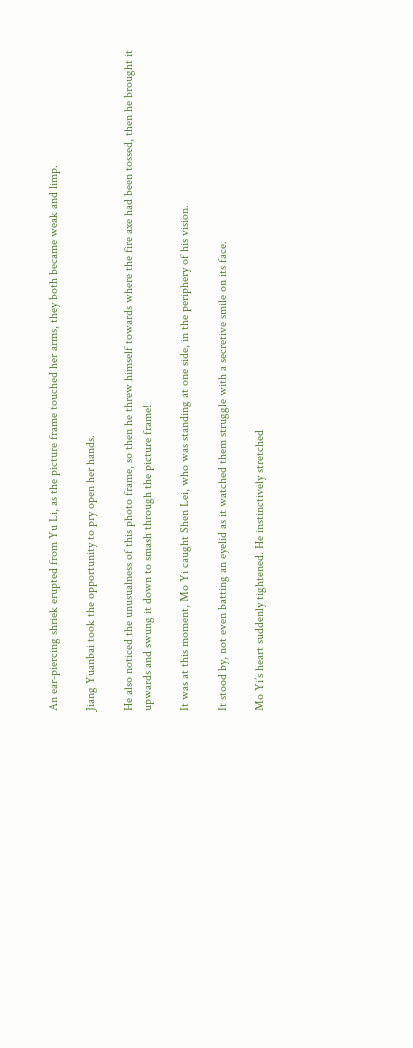An ear-piercing shriek erupted from Yu Li, as the picture frame touched her arms, they both became weak and limp.

Jiang Yuanbai took the opportunity to pry open her hands.

He also noticed the unusualness of this photo frame, so then he threw himself towards where the fire axe had been tossed, then he brought it upwards and swung it down to smash through the picture frame!

It was at this moment, Mo Yi caught Shen Lei, who was standing at one side, in the periphery of his vision.

It stood by, not even batting an eyelid as it watched them struggle with a secretive smile on its face.

Mo Yi’s heart suddenly tightened. He instinctively stretched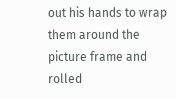out his hands to wrap them around the picture frame and rolled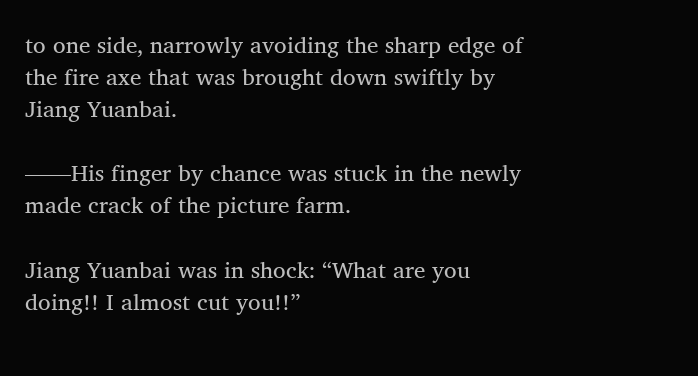to one side, narrowly avoiding the sharp edge of the fire axe that was brought down swiftly by Jiang Yuanbai.

——His finger by chance was stuck in the newly made crack of the picture farm.

Jiang Yuanbai was in shock: “What are you doing!! I almost cut you!!”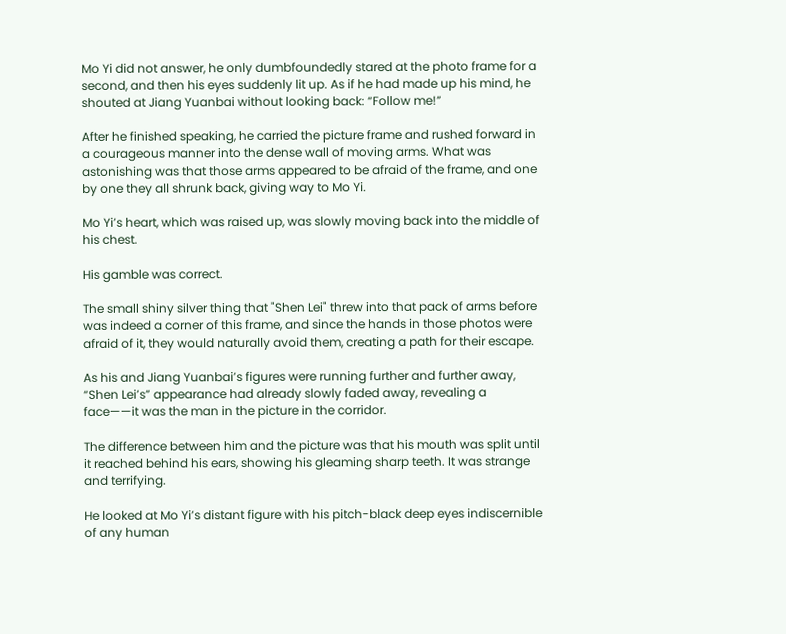Mo Yi did not answer, he only dumbfoundedly stared at the photo frame for a second, and then his eyes suddenly lit up. As if he had made up his mind, he shouted at Jiang Yuanbai without looking back: “Follow me!”

After he finished speaking, he carried the picture frame and rushed forward in a courageous manner into the dense wall of moving arms. What was astonishing was that those arms appeared to be afraid of the frame, and one by one they all shrunk back, giving way to Mo Yi.

Mo Yi’s heart, which was raised up, was slowly moving back into the middle of his chest.

His gamble was correct.

The small shiny silver thing that "Shen Lei" threw into that pack of arms before was indeed a corner of this frame, and since the hands in those photos were afraid of it, they would naturally avoid them, creating a path for their escape.

As his and Jiang Yuanbai’s figures were running further and further away, “Shen Lei’s” appearance had already slowly faded away, revealing a face——it was the man in the picture in the corridor.

The difference between him and the picture was that his mouth was split until it reached behind his ears, showing his gleaming sharp teeth. It was strange and terrifying.

He looked at Mo Yi’s distant figure with his pitch-black deep eyes indiscernible of any human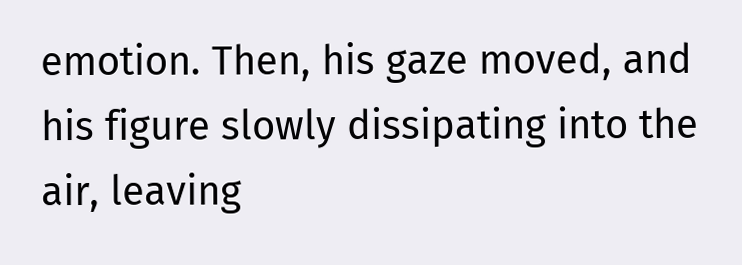emotion. Then, his gaze moved, and his figure slowly dissipating into the air, leaving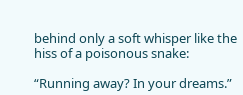behind only a soft whisper like the hiss of a poisonous snake:

“Running away? In your dreams.”